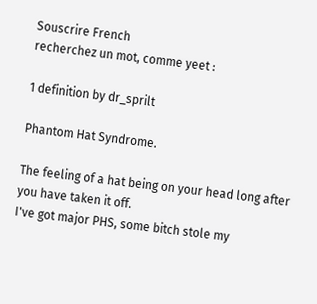Souscrire French
recherchez un mot, comme yeet :

1 definition by dr_sprilt

Phantom Hat Syndrome.

The feeling of a hat being on your head long after you have taken it off.
I've got major PHS, some bitch stole my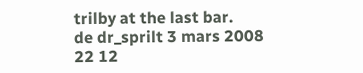trilby at the last bar.
de dr_sprilt 3 mars 2008
22 12